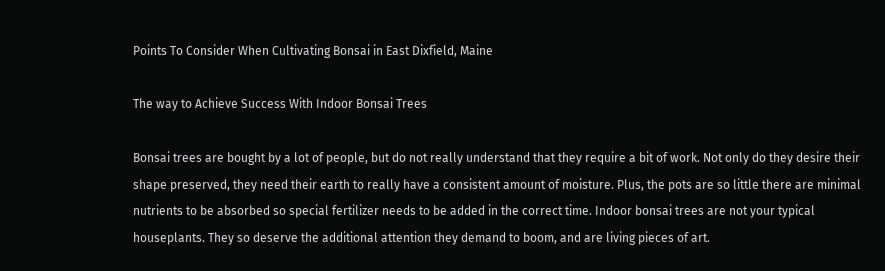Points To Consider When Cultivating Bonsai in East Dixfield, Maine

The way to Achieve Success With Indoor Bonsai Trees

Bonsai trees are bought by a lot of people, but do not really understand that they require a bit of work. Not only do they desire their shape preserved, they need their earth to really have a consistent amount of moisture. Plus, the pots are so little there are minimal nutrients to be absorbed so special fertilizer needs to be added in the correct time. Indoor bonsai trees are not your typical houseplants. They so deserve the additional attention they demand to boom, and are living pieces of art.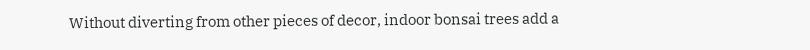Without diverting from other pieces of decor, indoor bonsai trees add a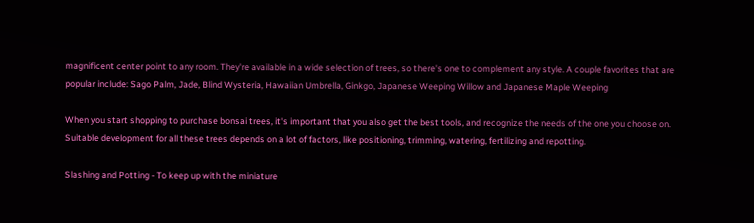magnificent center point to any room. They're available in a wide selection of trees, so there's one to complement any style. A couple favorites that are popular include: Sago Palm, Jade, Blind Wysteria, Hawaiian Umbrella, Ginkgo, Japanese Weeping Willow and Japanese Maple Weeping

When you start shopping to purchase bonsai trees, it's important that you also get the best tools, and recognize the needs of the one you choose on. Suitable development for all these trees depends on a lot of factors, like positioning, trimming, watering, fertilizing and repotting.

Slashing and Potting - To keep up with the miniature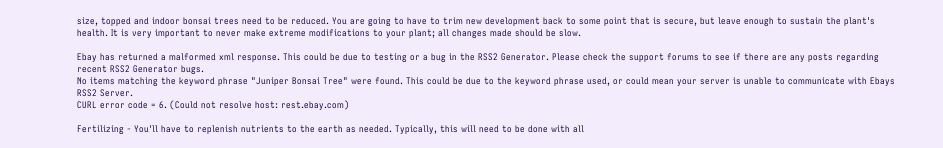size, topped and indoor bonsai trees need to be reduced. You are going to have to trim new development back to some point that is secure, but leave enough to sustain the plant's health. It is very important to never make extreme modifications to your plant; all changes made should be slow.

Ebay has returned a malformed xml response. This could be due to testing or a bug in the RSS2 Generator. Please check the support forums to see if there are any posts regarding recent RSS2 Generator bugs.
No items matching the keyword phrase "Juniper Bonsai Tree" were found. This could be due to the keyword phrase used, or could mean your server is unable to communicate with Ebays RSS2 Server.
CURL error code = 6. (Could not resolve host: rest.ebay.com)

Fertilizing - You'll have to replenish nutrients to the earth as needed. Typically, this will need to be done with all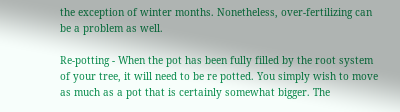the exception of winter months. Nonetheless, over-fertilizing can be a problem as well.

Re-potting - When the pot has been fully filled by the root system of your tree, it will need to be re potted. You simply wish to move as much as a pot that is certainly somewhat bigger. The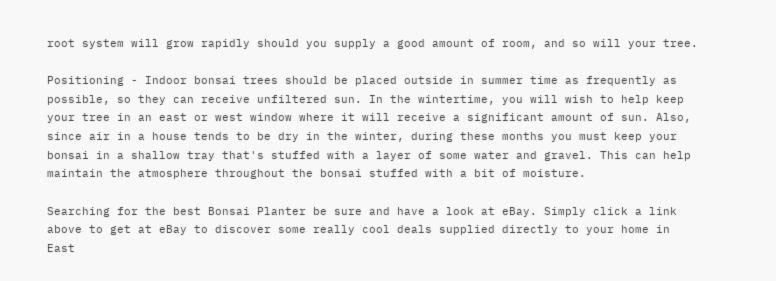root system will grow rapidly should you supply a good amount of room, and so will your tree.

Positioning - Indoor bonsai trees should be placed outside in summer time as frequently as possible, so they can receive unfiltered sun. In the wintertime, you will wish to help keep your tree in an east or west window where it will receive a significant amount of sun. Also, since air in a house tends to be dry in the winter, during these months you must keep your bonsai in a shallow tray that's stuffed with a layer of some water and gravel. This can help maintain the atmosphere throughout the bonsai stuffed with a bit of moisture.

Searching for the best Bonsai Planter be sure and have a look at eBay. Simply click a link above to get at eBay to discover some really cool deals supplied directly to your home in East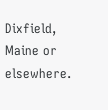Dixfield, Maine or elsewhere.